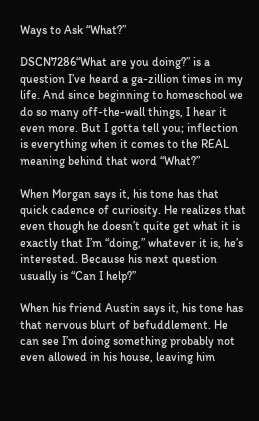Ways to Ask “What?”

DSCN7286“What are you doing?” is a question I’ve heard a ga-zillion times in my life. And since beginning to homeschool we do so many off-the-wall things, I hear it even more. But I gotta tell you; inflection is everything when it comes to the REAL meaning behind that word “What?”

When Morgan says it, his tone has that quick cadence of curiosity. He realizes that even though he doesn’t quite get what it is exactly that I’m “doing,” whatever it is, he’s interested. Because his next question usually is “Can I help?”

When his friend Austin says it, his tone has that nervous blurt of befuddlement. He can see I’m doing something probably not even allowed in his house, leaving him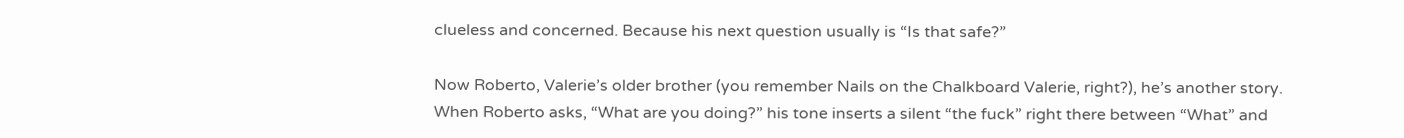clueless and concerned. Because his next question usually is “Is that safe?”

Now Roberto, Valerie’s older brother (you remember Nails on the Chalkboard Valerie, right?), he’s another story. When Roberto asks, “What are you doing?” his tone inserts a silent “the fuck” right there between “What” and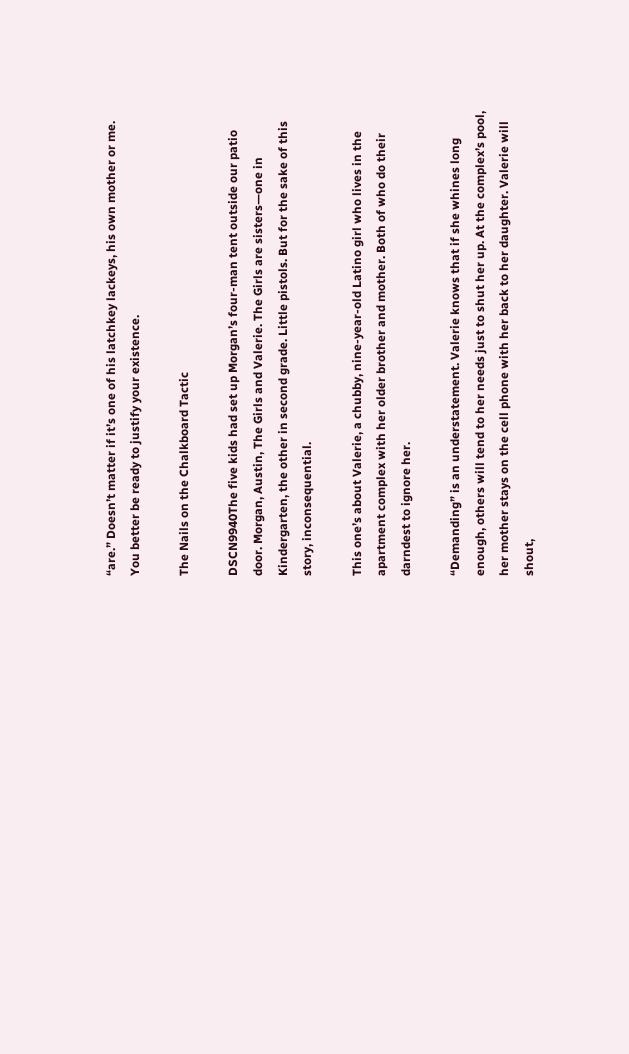“are.” Doesn’t matter if it’s one of his latchkey lackeys, his own mother or me. You better be ready to justify your existence.

The Nails on the Chalkboard Tactic

DSCN9940The five kids had set up Morgan’s four-man tent outside our patio door. Morgan, Austin, The Girls and Valerie. The Girls are sisters—one in Kindergarten, the other in second grade. Little pistols. But for the sake of this story, inconsequential.

This one’s about Valerie, a chubby, nine-year-old Latino girl who lives in the apartment complex with her older brother and mother. Both of who do their darndest to ignore her.

“Demanding” is an understatement. Valerie knows that if she whines long enough, others will tend to her needs just to shut her up. At the complex’s pool, her mother stays on the cell phone with her back to her daughter. Valerie will shout,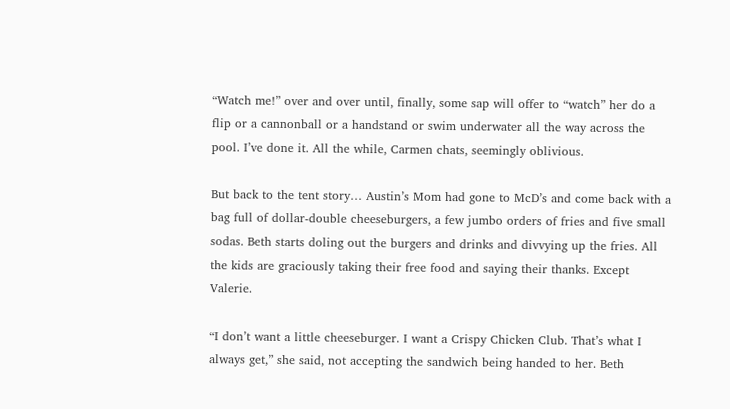“Watch me!” over and over until, finally, some sap will offer to “watch” her do a flip or a cannonball or a handstand or swim underwater all the way across the pool. I’ve done it. All the while, Carmen chats, seemingly oblivious.

But back to the tent story… Austin’s Mom had gone to McD’s and come back with a bag full of dollar-double cheeseburgers, a few jumbo orders of fries and five small sodas. Beth starts doling out the burgers and drinks and divvying up the fries. All the kids are graciously taking their free food and saying their thanks. Except Valerie.

“I don’t want a little cheeseburger. I want a Crispy Chicken Club. That’s what I always get,” she said, not accepting the sandwich being handed to her. Beth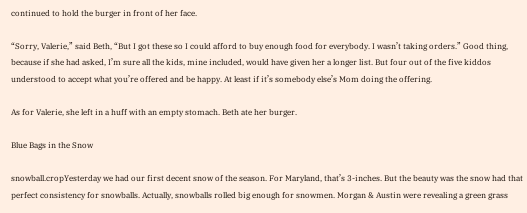continued to hold the burger in front of her face.

“Sorry, Valerie,” said Beth, “But I got these so I could afford to buy enough food for everybody. I wasn’t taking orders.” Good thing, because if she had asked, I’m sure all the kids, mine included, would have given her a longer list. But four out of the five kiddos understood to accept what you’re offered and be happy. At least if it’s somebody else’s Mom doing the offering.

As for Valerie, she left in a huff with an empty stomach. Beth ate her burger.

Blue Bags in the Snow

snowball.cropYesterday we had our first decent snow of the season. For Maryland, that’s 3-inches. But the beauty was the snow had that perfect consistency for snowballs. Actually, snowballs rolled big enough for snowmen. Morgan & Austin were revealing a green grass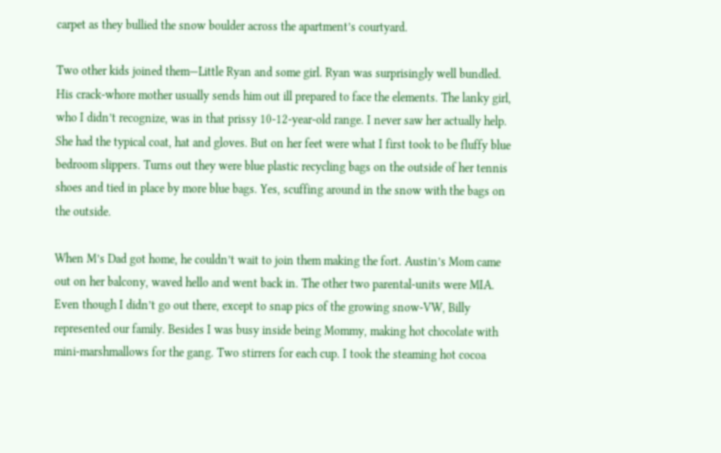carpet as they bullied the snow boulder across the apartment’s courtyard.

Two other kids joined them—Little Ryan and some girl. Ryan was surprisingly well bundled. His crack-whore mother usually sends him out ill prepared to face the elements. The lanky girl, who I didn’t recognize, was in that prissy 10-12-year-old range. I never saw her actually help. She had the typical coat, hat and gloves. But on her feet were what I first took to be fluffy blue bedroom slippers. Turns out they were blue plastic recycling bags on the outside of her tennis shoes and tied in place by more blue bags. Yes, scuffing around in the snow with the bags on the outside.

When M’s Dad got home, he couldn’t wait to join them making the fort. Austin’s Mom came out on her balcony, waved hello and went back in. The other two parental-units were MIA. Even though I didn’t go out there, except to snap pics of the growing snow-VW, Billy represented our family. Besides I was busy inside being Mommy, making hot chocolate with mini-marshmallows for the gang. Two stirrers for each cup. I took the steaming hot cocoa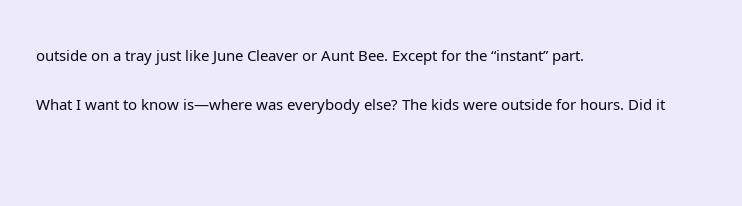outside on a tray just like June Cleaver or Aunt Bee. Except for the “instant” part.

What I want to know is—where was everybody else? The kids were outside for hours. Did it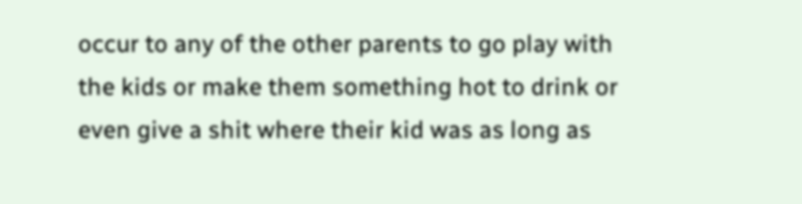occur to any of the other parents to go play with the kids or make them something hot to drink or even give a shit where their kid was as long as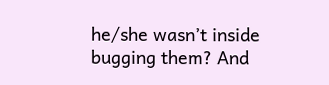he/she wasn’t inside bugging them? And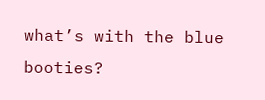what’s with the blue booties?